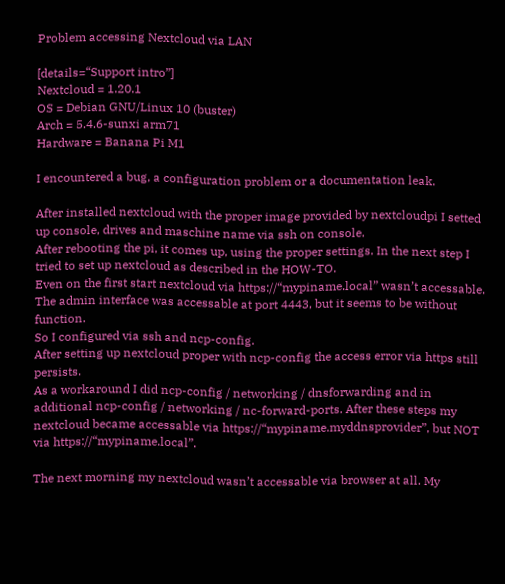Problem accessing Nextcloud via LAN

[details=“Support intro”]
Nextcloud = 1.20.1
OS = Debian GNU/Linux 10 (buster)
Arch = 5.4.6-sunxi arm71
Hardware = Banana Pi M1

I encountered a bug, a configuration problem or a documentation leak.

After installed nextcloud with the proper image provided by nextcloudpi I setted up console, drives and maschine name via ssh on console.
After rebooting the pi, it comes up, using the proper settings. In the next step I tried to set up nextcloud as described in the HOW-TO.
Even on the first start nextcloud via https://“mypiname.local” wasn’t accessable.
The admin interface was accessable at port 4443, but it seems to be without function.
So I configured via ssh and ncp-config.
After setting up nextcloud proper with ncp-config the access error via https still persists.
As a workaround I did ncp-config / networking / dnsforwarding and in additional ncp-config / networking / nc-forward-ports. After these steps my nextcloud became accessable via https://“mypiname.myddnsprovider”, but NOT via https://“mypiname.local”.

The next morning my nextcloud wasn’t accessable via browser at all. My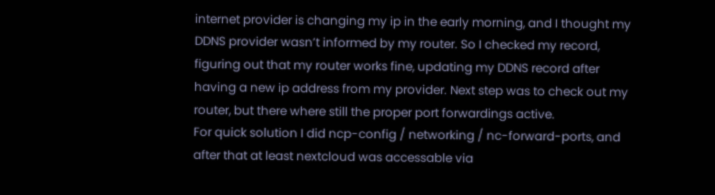internet provider is changing my ip in the early morning, and I thought my DDNS provider wasn’t informed by my router. So I checked my record, figuring out that my router works fine, updating my DDNS record after having a new ip address from my provider. Next step was to check out my router, but there where still the proper port forwardings active.
For quick solution I did ncp-config / networking / nc-forward-ports, and after that at least nextcloud was accessable via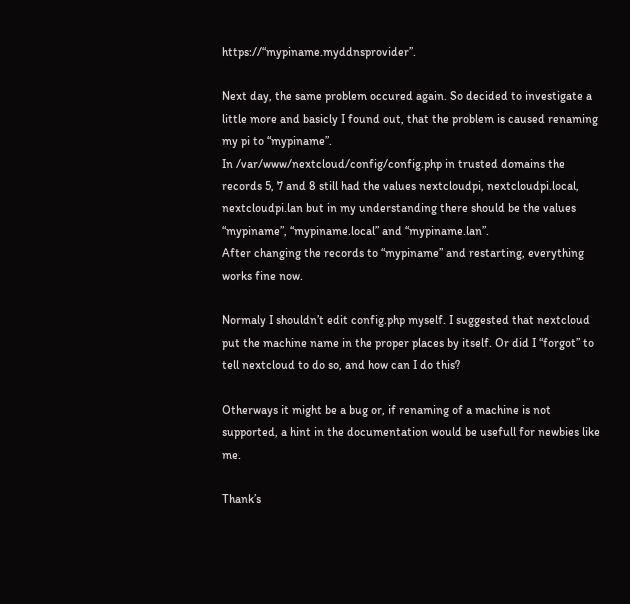https://“mypiname.myddnsprovider”.

Next day, the same problem occured again. So decided to investigate a little more and basicly I found out, that the problem is caused renaming my pi to “mypiname”.
In /var/www/nextcloud/config/config.php in trusted domains the records 5, 7 and 8 still had the values nextcloudpi, nextcloudpi.local, nextcloudpi.lan but in my understanding there should be the values “mypiname”, “mypiname.local” and “mypiname.lan”.
After changing the records to “mypiname” and restarting, everything works fine now.

Normaly I shouldn’t edit config.php myself. I suggested that nextcloud put the machine name in the proper places by itself. Or did I “forgot” to tell nextcloud to do so, and how can I do this?

Otherways it might be a bug or, if renaming of a machine is not supported, a hint in the documentation would be usefull for newbies like me.

Thank’s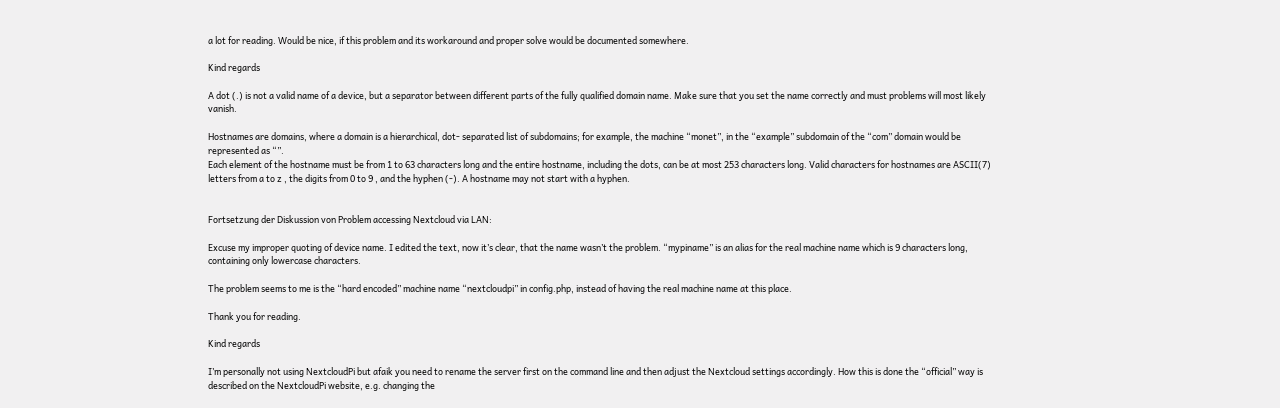a lot for reading. Would be nice, if this problem and its workaround and proper solve would be documented somewhere.

Kind regards

A dot (.) is not a valid name of a device, but a separator between different parts of the fully qualified domain name. Make sure that you set the name correctly and must problems will most likely vanish.

Hostnames are domains, where a domain is a hierarchical, dot- separated list of subdomains; for example, the machine “monet”, in the “example” subdomain of the “com” domain would be represented as “”.
Each element of the hostname must be from 1 to 63 characters long and the entire hostname, including the dots, can be at most 253 characters long. Valid characters for hostnames are ASCII(7) letters from a to z , the digits from 0 to 9 , and the hyphen (-). A hostname may not start with a hyphen.


Fortsetzung der Diskussion von Problem accessing Nextcloud via LAN:

Excuse my improper quoting of device name. I edited the text, now it’s clear, that the name wasn’t the problem. “mypiname” is an alias for the real machine name which is 9 characters long, containing only lowercase characters.

The problem seems to me is the “hard encoded” machine name “nextcloudpi” in config.php, instead of having the real machine name at this place.

Thank you for reading.

Kind regards

I’m personally not using NextcloudPi but afaik you need to rename the server first on the command line and then adjust the Nextcloud settings accordingly. How this is done the “official” way is described on the NextcloudPi website, e.g. changing the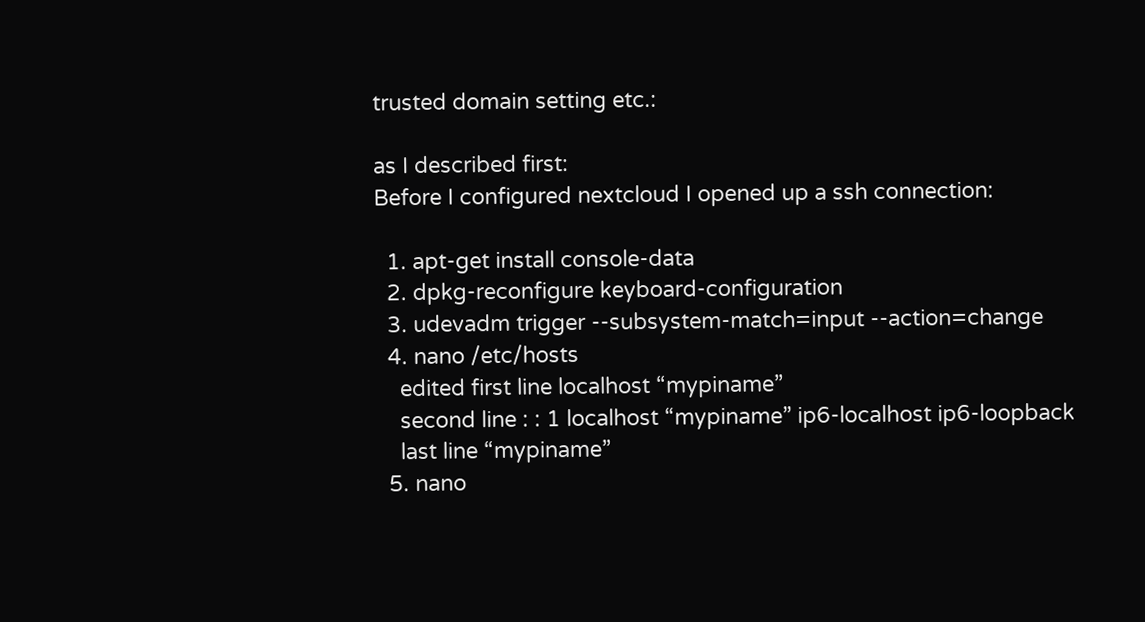trusted domain setting etc.:

as I described first:
Before I configured nextcloud I opened up a ssh connection:

  1. apt-get install console-data
  2. dpkg-reconfigure keyboard-configuration
  3. udevadm trigger --subsystem-match=input --action=change
  4. nano /etc/hosts
    edited first line localhost “mypiname”
    second line : : 1 localhost “mypiname” ip6-localhost ip6-loopback
    last line “mypiname”
  5. nano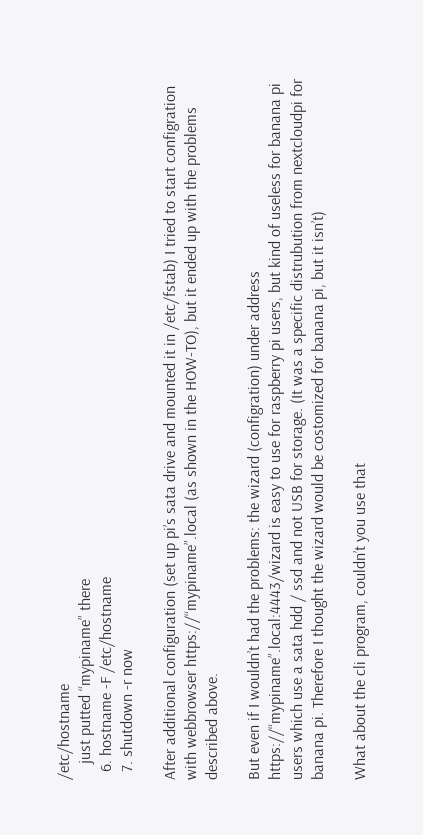/etc/hostname
    just putted “mypiname” there
  6. hostname -F /etc/hostname
  7. shutdown -r now

After additional configuration (set up pi’s sata drive and mounted it in /etc/fstab) I tried to start configration with webbrowser https://“mypiname”.local (as shown in the HOW-TO), but it ended up with the problems described above.

But even if I wouldn’t had the problems: the wizard (configration) under address https://“mypiname”.local:4443/wizard is easy to use for raspberry pi users, but kind of useless for banana pi users which use a sata hdd / ssd and not USB for storage. (It was a specific distrubution from nextcloudpi for banana pi. Therefore I thought the wizard would be costomized for banana pi, but it isn’t)

What about the cli program, couldn’t you use that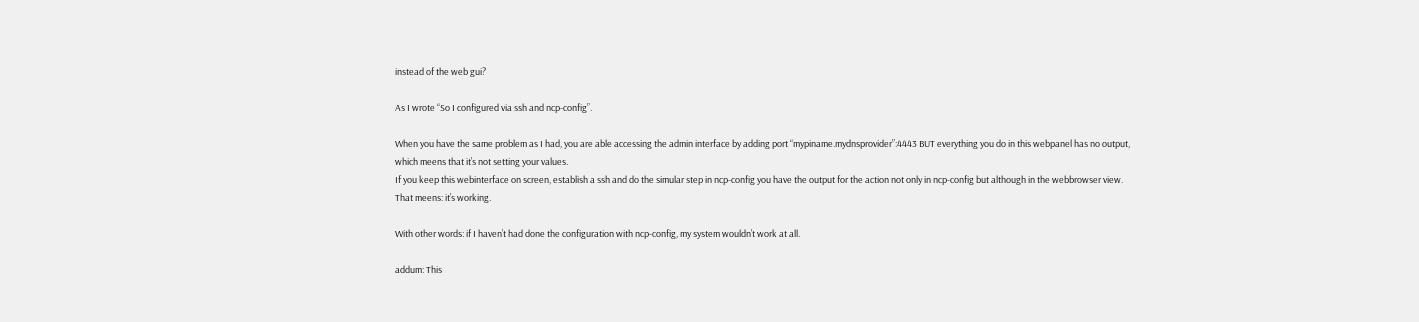instead of the web gui?

As I wrote “So I configured via ssh and ncp-config”.

When you have the same problem as I had, you are able accessing the admin interface by adding port “mypiname.mydnsprovider”:4443 BUT everything you do in this webpanel has no output, which meens that it’s not setting your values.
If you keep this webinterface on screen, establish a ssh and do the simular step in ncp-config you have the output for the action not only in ncp-config but although in the webbrowser view. That meens: it’s working.

With other words: if I haven’t had done the configuration with ncp-config, my system wouldn’t work at all.

addum: This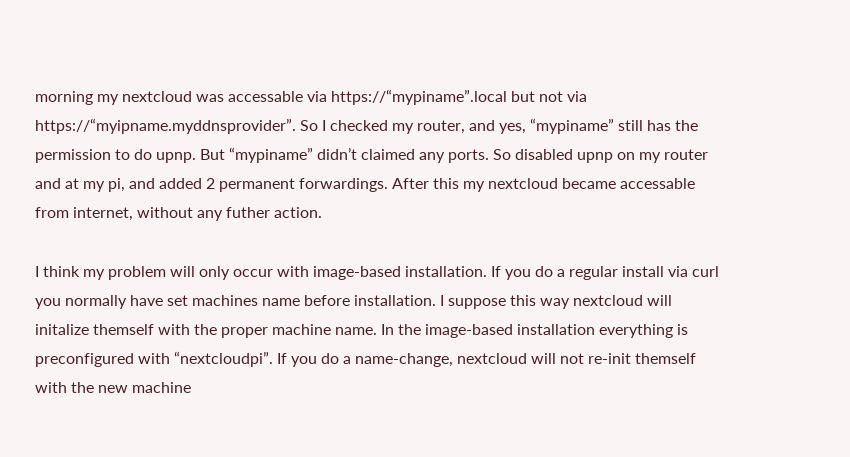morning my nextcloud was accessable via https://“mypiname”.local but not via https://“myipname.myddnsprovider”. So I checked my router, and yes, “mypiname” still has the permission to do upnp. But “mypiname” didn’t claimed any ports. So disabled upnp on my router and at my pi, and added 2 permanent forwardings. After this my nextcloud became accessable from internet, without any futher action.

I think my problem will only occur with image-based installation. If you do a regular install via curl you normally have set machines name before installation. I suppose this way nextcloud will initalize themself with the proper machine name. In the image-based installation everything is preconfigured with “nextcloudpi”. If you do a name-change, nextcloud will not re-init themself with the new machine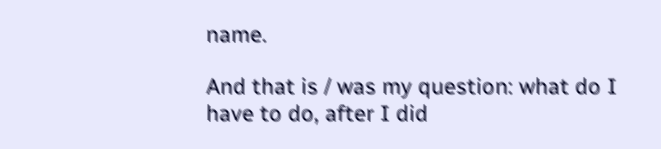name.

And that is / was my question: what do I have to do, after I did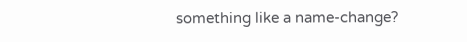something like a name-change?